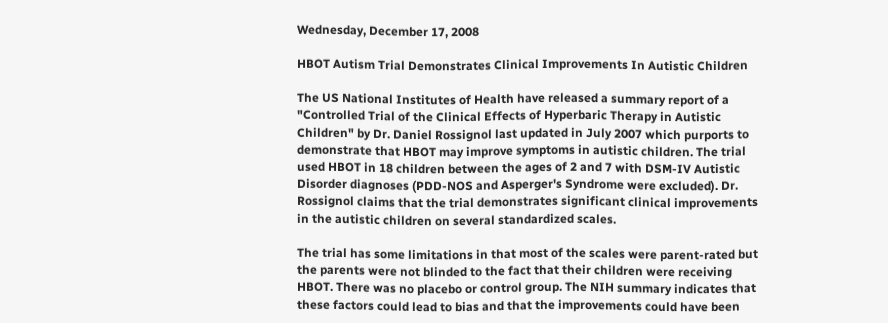Wednesday, December 17, 2008

HBOT Autism Trial Demonstrates Clinical Improvements In Autistic Children

The US National Institutes of Health have released a summary report of a "Controlled Trial of the Clinical Effects of Hyperbaric Therapy in Autistic Children" by Dr. Daniel Rossignol last updated in July 2007 which purports to demonstrate that HBOT may improve symptoms in autistic children. The trial used HBOT in 18 children between the ages of 2 and 7 with DSM-IV Autistic Disorder diagnoses (PDD-NOS and Asperger's Syndrome were excluded). Dr. Rossignol claims that the trial demonstrates significant clinical improvements in the autistic children on several standardized scales.

The trial has some limitations in that most of the scales were parent-rated but the parents were not blinded to the fact that their children were receiving HBOT. There was no placebo or control group. The NIH summary indicates that these factors could lead to bias and that the improvements could have been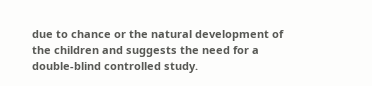due to chance or the natural development of the children and suggests the need for a double-blind controlled study.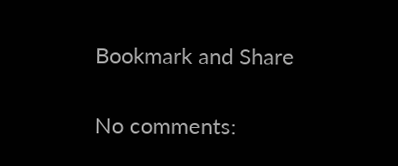Bookmark and Share

No comments: